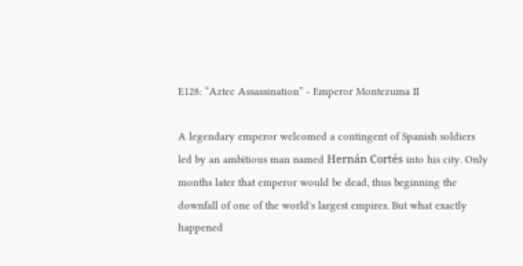E128: “Aztec Assassination” - Emperor Montezuma II

A legendary emperor welcomed a contingent of Spanish soldiers led by an ambitious man named Hernán Cortés into his city. Only months later that emperor would be dead, thus beginning the downfall of one of the world's largest empires. But what exactly happened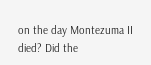on the day Montezuma II died? Did the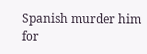Spanish murder him for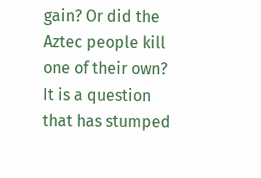gain? Or did the Aztec people kill one of their own? It is a question that has stumped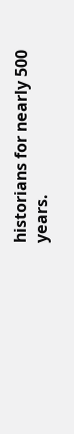historians for nearly 500 years.